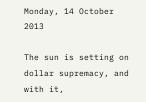Monday, 14 October 2013

The sun is setting on dollar supremacy, and with it,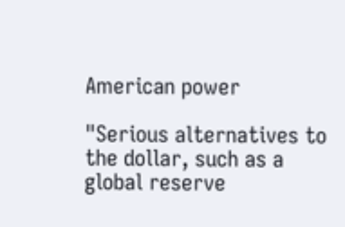American power

"Serious alternatives to the dollar, such as a global reserve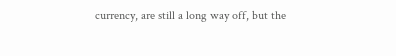currency, are still a long way off, but the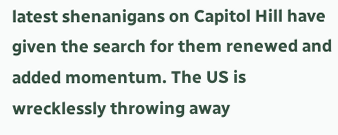latest shenanigans on Capitol Hill have given the search for them renewed and added momentum. The US is wrecklessly throwing away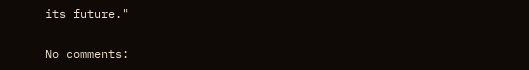its future."

No comments: